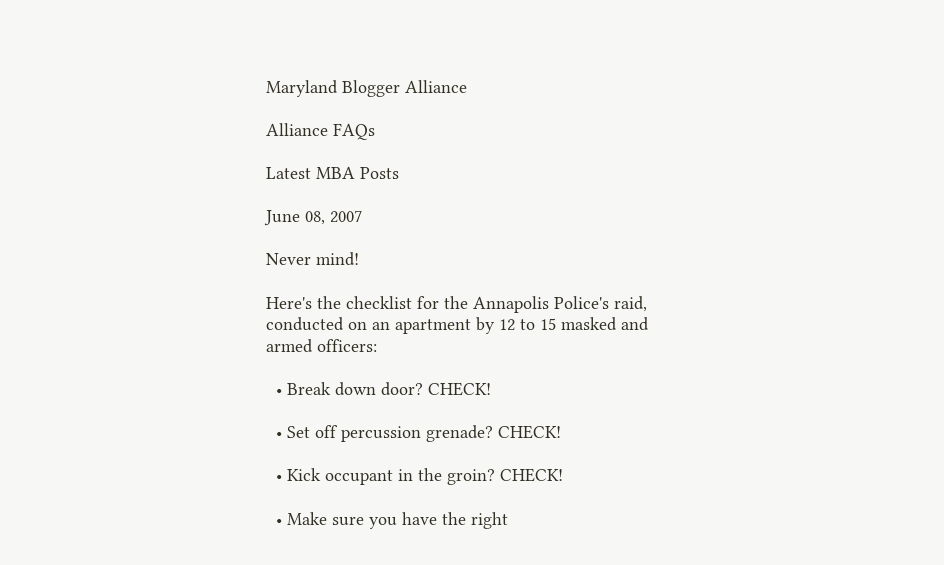Maryland Blogger Alliance

Alliance FAQs

Latest MBA Posts

June 08, 2007

Never mind!

Here's the checklist for the Annapolis Police's raid, conducted on an apartment by 12 to 15 masked and armed officers:

  • Break down door? CHECK!

  • Set off percussion grenade? CHECK!

  • Kick occupant in the groin? CHECK!

  • Make sure you have the right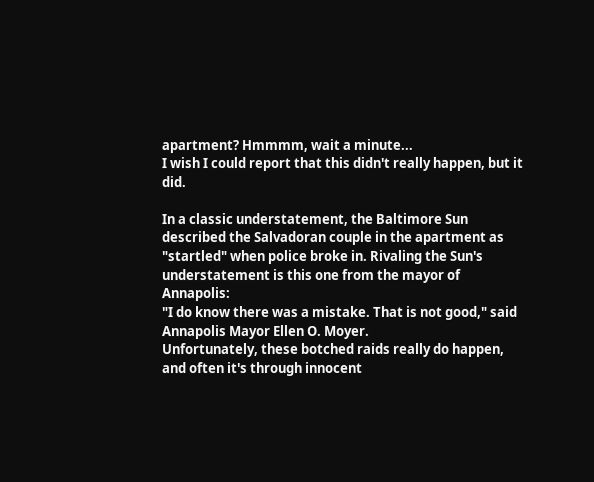apartment? Hmmmm, wait a minute...
I wish I could report that this didn't really happen, but it did.

In a classic understatement, the Baltimore Sun described the Salvadoran couple in the apartment as "startled" when police broke in. Rivaling the Sun's understatement is this one from the mayor of Annapolis:
"I do know there was a mistake. That is not good," said Annapolis Mayor Ellen O. Moyer.
Unfortunately, these botched raids really do happen, and often it's through innocent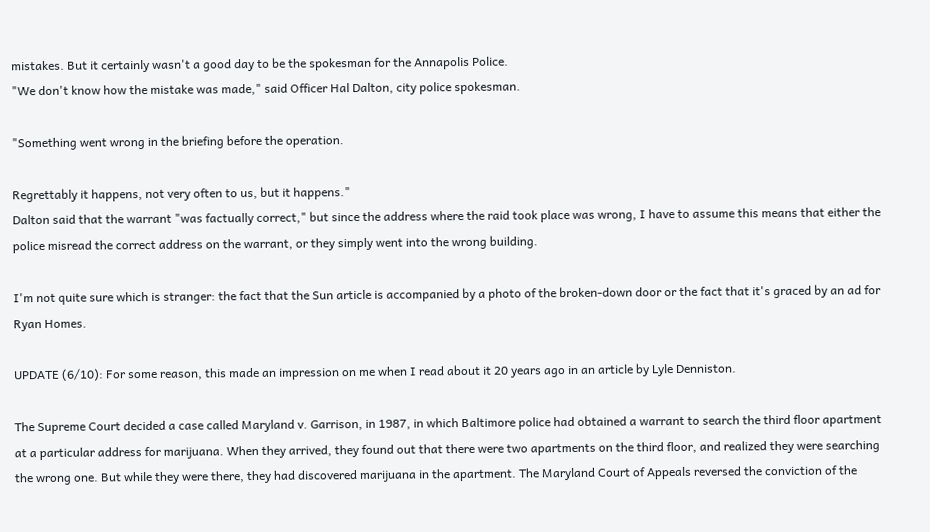mistakes. But it certainly wasn't a good day to be the spokesman for the Annapolis Police.
"We don't know how the mistake was made," said Officer Hal Dalton, city police spokesman.

"Something went wrong in the briefing before the operation.

Regrettably it happens, not very often to us, but it happens."
Dalton said that the warrant "was factually correct," but since the address where the raid took place was wrong, I have to assume this means that either the police misread the correct address on the warrant, or they simply went into the wrong building.

I'm not quite sure which is stranger: the fact that the Sun article is accompanied by a photo of the broken-down door or the fact that it's graced by an ad for Ryan Homes.

UPDATE (6/10): For some reason, this made an impression on me when I read about it 20 years ago in an article by Lyle Denniston.

The Supreme Court decided a case called Maryland v. Garrison, in 1987, in which Baltimore police had obtained a warrant to search the third floor apartment at a particular address for marijuana. When they arrived, they found out that there were two apartments on the third floor, and realized they were searching the wrong one. But while they were there, they had discovered marijuana in the apartment. The Maryland Court of Appeals reversed the conviction of the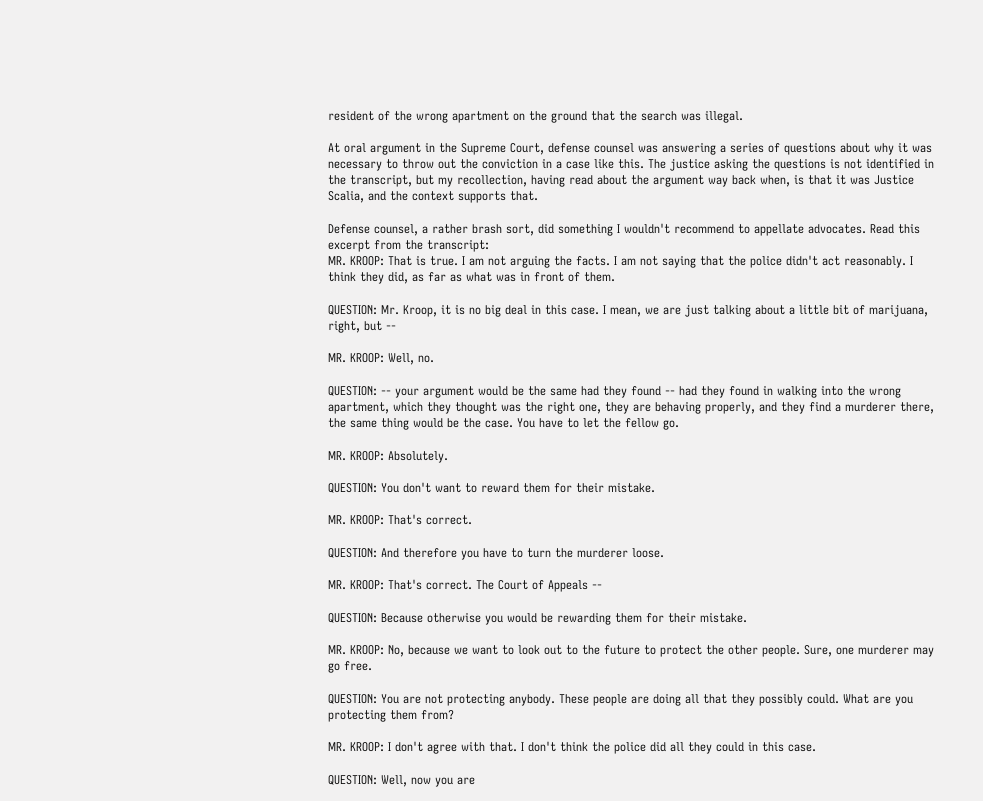resident of the wrong apartment on the ground that the search was illegal.

At oral argument in the Supreme Court, defense counsel was answering a series of questions about why it was necessary to throw out the conviction in a case like this. The justice asking the questions is not identified in the transcript, but my recollection, having read about the argument way back when, is that it was Justice Scalia, and the context supports that.

Defense counsel, a rather brash sort, did something I wouldn't recommend to appellate advocates. Read this excerpt from the transcript:
MR. KROOP: That is true. I am not arguing the facts. I am not saying that the police didn't act reasonably. I think they did, as far as what was in front of them.

QUESTION: Mr. Kroop, it is no big deal in this case. I mean, we are just talking about a little bit of marijuana, right, but --

MR. KROOP: Well, no.

QUESTION: -- your argument would be the same had they found -- had they found in walking into the wrong apartment, which they thought was the right one, they are behaving properly, and they find a murderer there, the same thing would be the case. You have to let the fellow go.

MR. KROOP: Absolutely.

QUESTION: You don't want to reward them for their mistake.

MR. KROOP: That's correct.

QUESTION: And therefore you have to turn the murderer loose.

MR. KROOP: That's correct. The Court of Appeals --

QUESTION: Because otherwise you would be rewarding them for their mistake.

MR. KROOP: No, because we want to look out to the future to protect the other people. Sure, one murderer may go free.

QUESTION: You are not protecting anybody. These people are doing all that they possibly could. What are you protecting them from?

MR. KROOP: I don't agree with that. I don't think the police did all they could in this case.

QUESTION: Well, now you are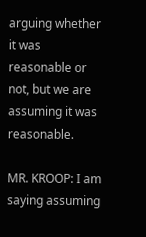arguing whether it was reasonable or not, but we are assuming it was reasonable.

MR. KROOP: I am saying assuming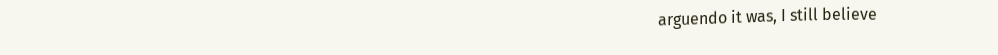arguendo it was, I still believe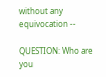without any equivocation --

QUESTION: Who are you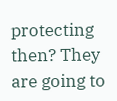protecting then? They are going to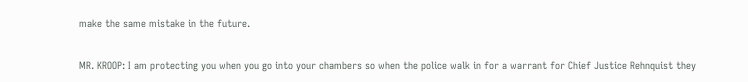make the same mistake in the future.

MR. KROOP: I am protecting you when you go into your chambers so when the police walk in for a warrant for Chief Justice Rehnquist they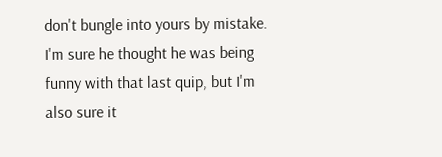don't bungle into yours by mistake.
I'm sure he thought he was being funny with that last quip, but I'm also sure it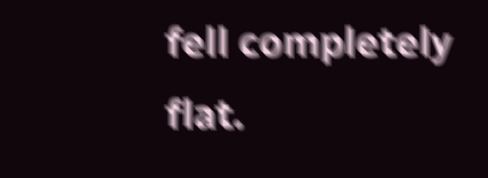fell completely flat.